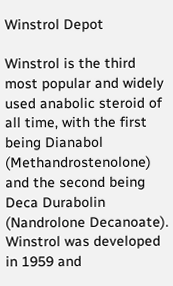Winstrol Depot

Winstrol is the third most popular and widely used anabolic steroid of all time, with the first being Dianabol (Methandrostenolone) and the second being Deca Durabolin (Nandrolone Decanoate). Winstrol was developed in 1959 and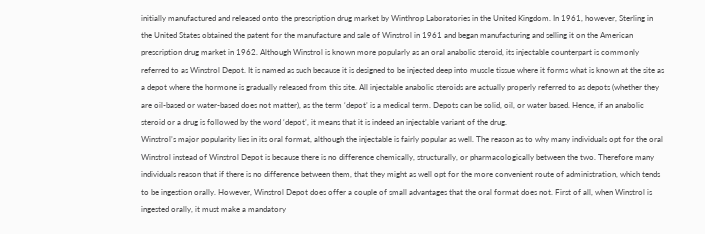initially manufactured and released onto the prescription drug market by Winthrop Laboratories in the United Kingdom. In 1961, however, Sterling in the United States obtained the patent for the manufacture and sale of Winstrol in 1961 and began manufacturing and selling it on the American prescription drug market in 1962. Although Winstrol is known more popularly as an oral anabolic steroid, its injectable counterpart is commonly referred to as Winstrol Depot. It is named as such because it is designed to be injected deep into muscle tissue where it forms what is known at the site as a depot where the hormone is gradually released from this site. All injectable anabolic steroids are actually properly referred to as depots (whether they are oil-based or water-based does not matter), as the term ‘depot’ is a medical term. Depots can be solid, oil, or water based. Hence, if an anabolic steroid or a drug is followed by the word ‘depot’, it means that it is indeed an injectable variant of the drug.
Winstrol’s major popularity lies in its oral format, although the injectable is fairly popular as well. The reason as to why many individuals opt for the oral Winstrol instead of Winstrol Depot is because there is no difference chemically, structurally, or pharmacologically between the two. Therefore many individuals reason that if there is no difference between them, that they might as well opt for the more convenient route of administration, which tends to be ingestion orally. However, Winstrol Depot does offer a couple of small advantages that the oral format does not. First of all, when Winstrol is ingested orally, it must make a mandatory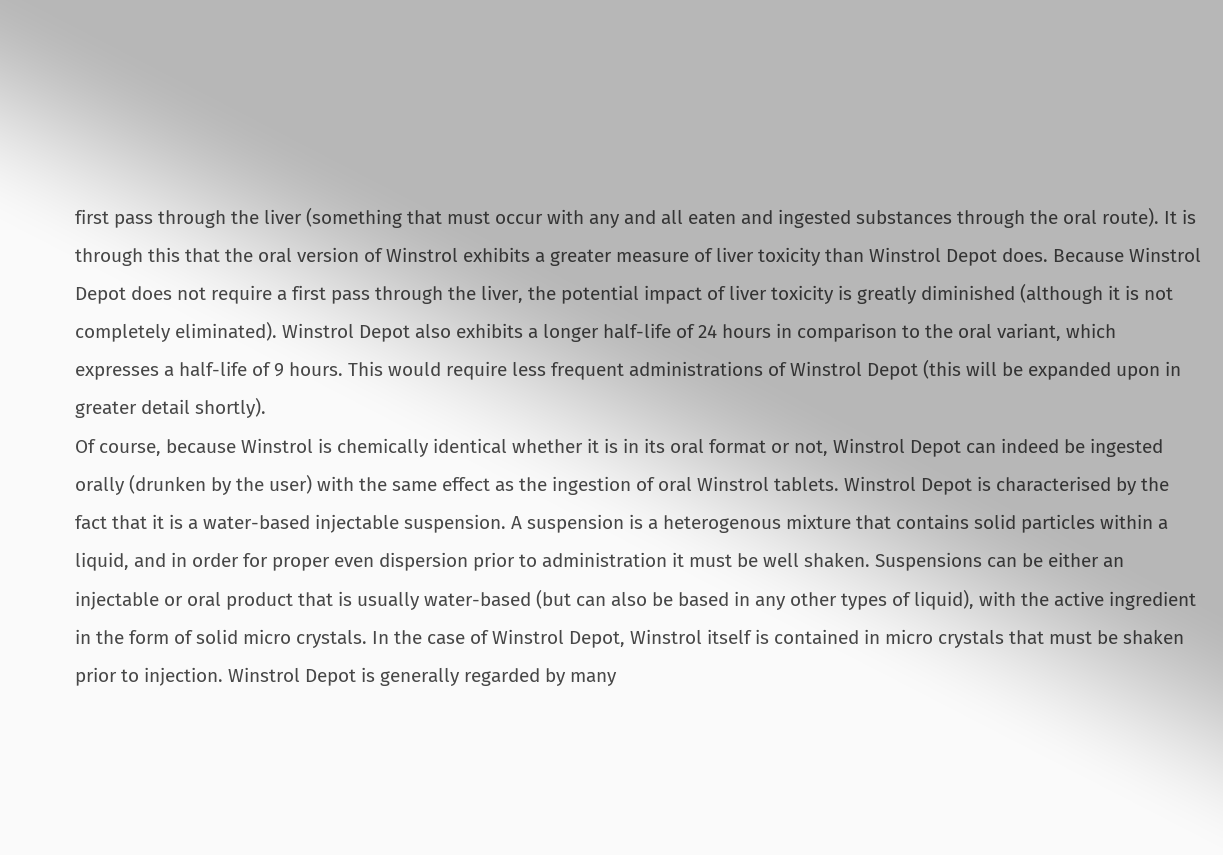first pass through the liver (something that must occur with any and all eaten and ingested substances through the oral route). It is through this that the oral version of Winstrol exhibits a greater measure of liver toxicity than Winstrol Depot does. Because Winstrol Depot does not require a first pass through the liver, the potential impact of liver toxicity is greatly diminished (although it is not completely eliminated). Winstrol Depot also exhibits a longer half-life of 24 hours in comparison to the oral variant, which expresses a half-life of 9 hours. This would require less frequent administrations of Winstrol Depot (this will be expanded upon in greater detail shortly).
Of course, because Winstrol is chemically identical whether it is in its oral format or not, Winstrol Depot can indeed be ingested orally (drunken by the user) with the same effect as the ingestion of oral Winstrol tablets. Winstrol Depot is characterised by the fact that it is a water-based injectable suspension. A suspension is a heterogenous mixture that contains solid particles within a liquid, and in order for proper even dispersion prior to administration it must be well shaken. Suspensions can be either an injectable or oral product that is usually water-based (but can also be based in any other types of liquid), with the active ingredient in the form of solid micro crystals. In the case of Winstrol Depot, Winstrol itself is contained in micro crystals that must be shaken prior to injection. Winstrol Depot is generally regarded by many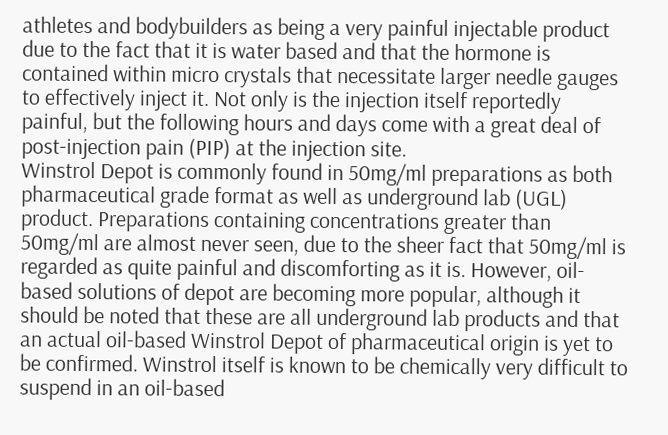athletes and bodybuilders as being a very painful injectable product due to the fact that it is water based and that the hormone is contained within micro crystals that necessitate larger needle gauges to effectively inject it. Not only is the injection itself reportedly painful, but the following hours and days come with a great deal of post-injection pain (PIP) at the injection site.
Winstrol Depot is commonly found in 50mg/ml preparations as both pharmaceutical grade format as well as underground lab (UGL) product. Preparations containing concentrations greater than 50mg/ml are almost never seen, due to the sheer fact that 50mg/ml is regarded as quite painful and discomforting as it is. However, oil-based solutions of depot are becoming more popular, although it should be noted that these are all underground lab products and that an actual oil-based Winstrol Depot of pharmaceutical origin is yet to be confirmed. Winstrol itself is known to be chemically very difficult to suspend in an oil-based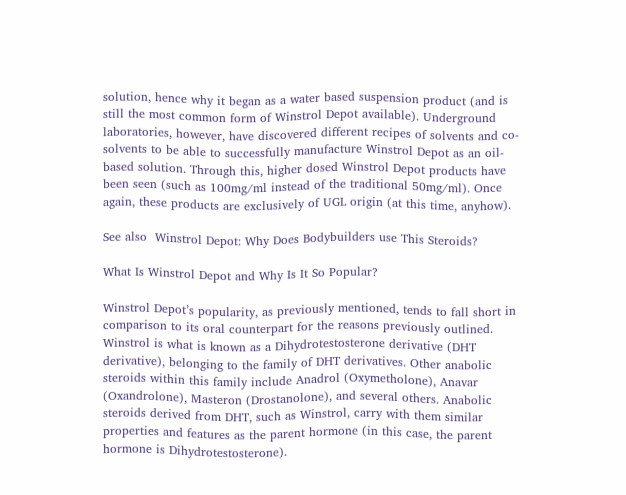solution, hence why it began as a water based suspension product (and is still the most common form of Winstrol Depot available). Underground laboratories, however, have discovered different recipes of solvents and co-solvents to be able to successfully manufacture Winstrol Depot as an oil-based solution. Through this, higher dosed Winstrol Depot products have been seen (such as 100mg/ml instead of the traditional 50mg/ml). Once again, these products are exclusively of UGL origin (at this time, anyhow).

See also  Winstrol Depot: Why Does Bodybuilders use This Steroids?

What Is Winstrol Depot and Why Is It So Popular?

Winstrol Depot’s popularity, as previously mentioned, tends to fall short in comparison to its oral counterpart for the reasons previously outlined. Winstrol is what is known as a Dihydrotestosterone derivative (DHT derivative), belonging to the family of DHT derivatives. Other anabolic steroids within this family include Anadrol (Oxymetholone), Anavar (Oxandrolone), Masteron (Drostanolone), and several others. Anabolic steroids derived from DHT, such as Winstrol, carry with them similar properties and features as the parent hormone (in this case, the parent hormone is Dihydrotestosterone).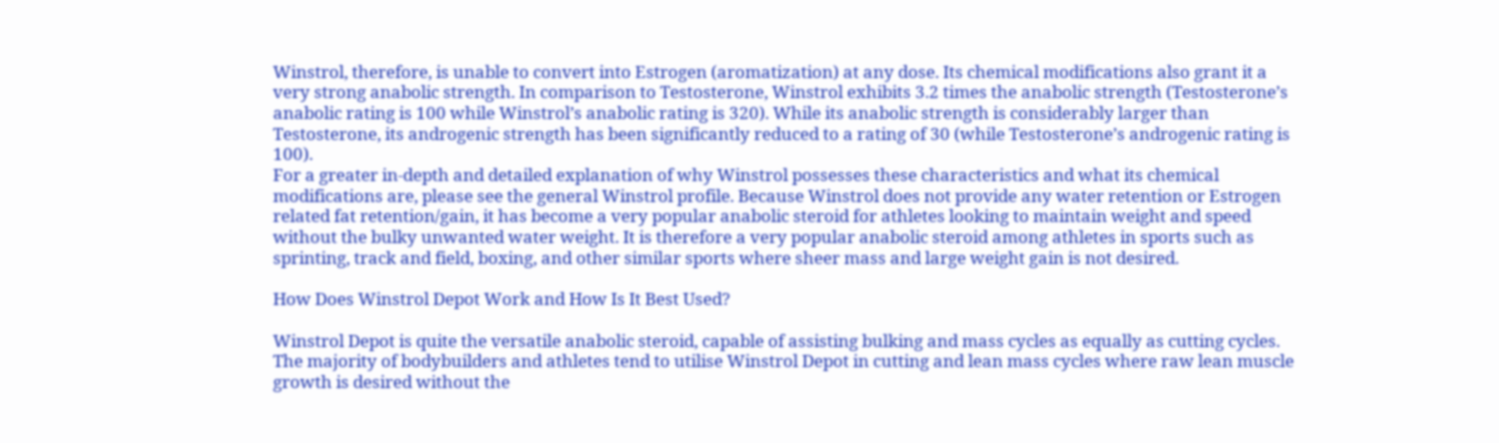Winstrol, therefore, is unable to convert into Estrogen (aromatization) at any dose. Its chemical modifications also grant it a very strong anabolic strength. In comparison to Testosterone, Winstrol exhibits 3.2 times the anabolic strength (Testosterone’s anabolic rating is 100 while Winstrol’s anabolic rating is 320). While its anabolic strength is considerably larger than Testosterone, its androgenic strength has been significantly reduced to a rating of 30 (while Testosterone’s androgenic rating is 100).
For a greater in-depth and detailed explanation of why Winstrol possesses these characteristics and what its chemical modifications are, please see the general Winstrol profile. Because Winstrol does not provide any water retention or Estrogen related fat retention/gain, it has become a very popular anabolic steroid for athletes looking to maintain weight and speed without the bulky unwanted water weight. It is therefore a very popular anabolic steroid among athletes in sports such as sprinting, track and field, boxing, and other similar sports where sheer mass and large weight gain is not desired.

How Does Winstrol Depot Work and How Is It Best Used?

Winstrol Depot is quite the versatile anabolic steroid, capable of assisting bulking and mass cycles as equally as cutting cycles. The majority of bodybuilders and athletes tend to utilise Winstrol Depot in cutting and lean mass cycles where raw lean muscle growth is desired without the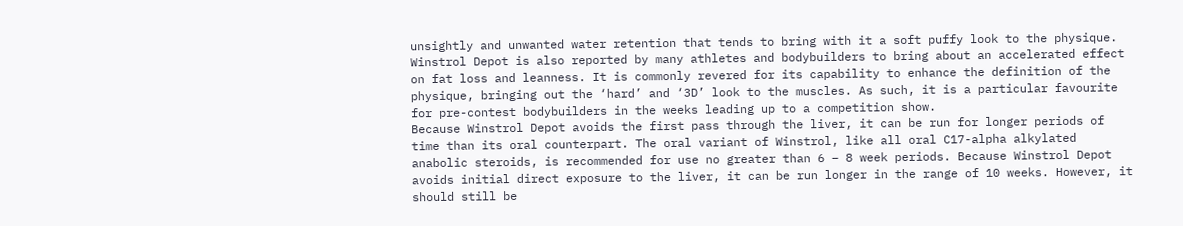unsightly and unwanted water retention that tends to bring with it a soft puffy look to the physique. Winstrol Depot is also reported by many athletes and bodybuilders to bring about an accelerated effect on fat loss and leanness. It is commonly revered for its capability to enhance the definition of the physique, bringing out the ‘hard’ and ‘3D’ look to the muscles. As such, it is a particular favourite for pre-contest bodybuilders in the weeks leading up to a competition show.
Because Winstrol Depot avoids the first pass through the liver, it can be run for longer periods of time than its oral counterpart. The oral variant of Winstrol, like all oral C17-alpha alkylated anabolic steroids, is recommended for use no greater than 6 – 8 week periods. Because Winstrol Depot avoids initial direct exposure to the liver, it can be run longer in the range of 10 weeks. However, it should still be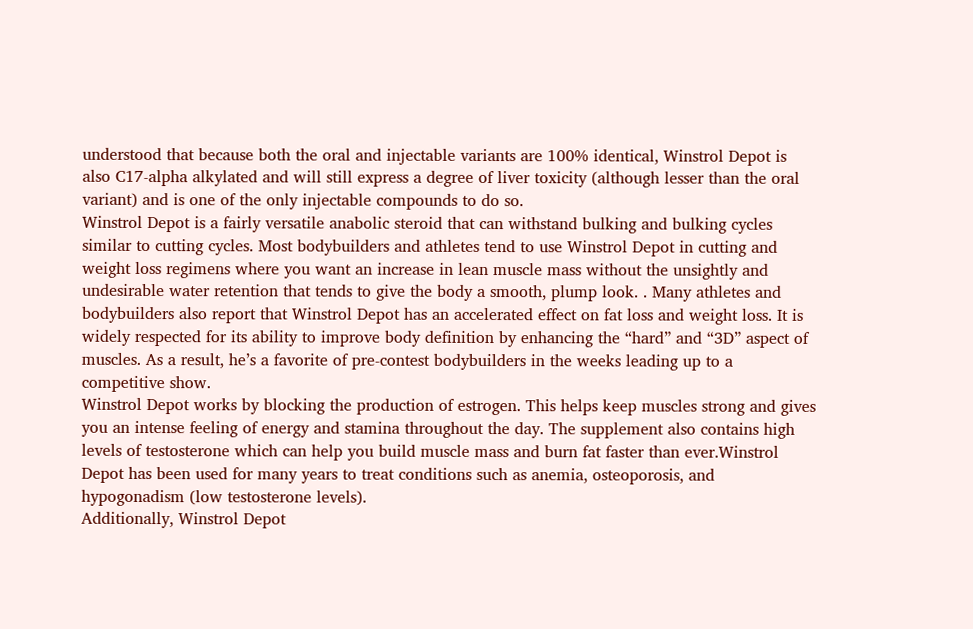understood that because both the oral and injectable variants are 100% identical, Winstrol Depot is also C17-alpha alkylated and will still express a degree of liver toxicity (although lesser than the oral variant) and is one of the only injectable compounds to do so.
Winstrol Depot is a fairly versatile anabolic steroid that can withstand bulking and bulking cycles similar to cutting cycles. Most bodybuilders and athletes tend to use Winstrol Depot in cutting and weight loss regimens where you want an increase in lean muscle mass without the unsightly and undesirable water retention that tends to give the body a smooth, plump look. . Many athletes and bodybuilders also report that Winstrol Depot has an accelerated effect on fat loss and weight loss. It is widely respected for its ability to improve body definition by enhancing the “hard” and “3D” aspect of muscles. As a result, he’s a favorite of pre-contest bodybuilders in the weeks leading up to a competitive show.
Winstrol Depot works by blocking the production of estrogen. This helps keep muscles strong and gives you an intense feeling of energy and stamina throughout the day. The supplement also contains high levels of testosterone which can help you build muscle mass and burn fat faster than ever.Winstrol Depot has been used for many years to treat conditions such as anemia, osteoporosis, and hypogonadism (low testosterone levels).
Additionally, Winstrol Depot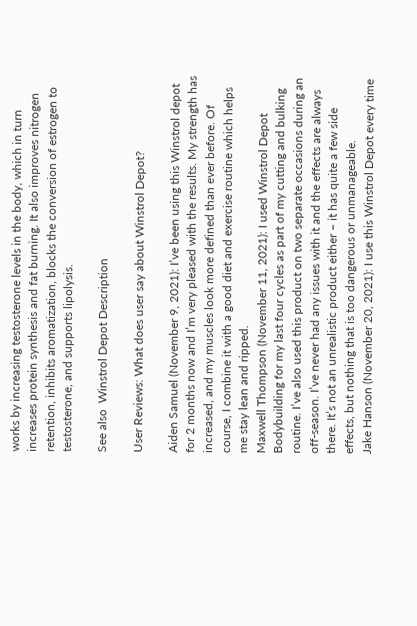works by increasing testosterone levels in the body, which in turn increases protein synthesis and fat burning. It also improves nitrogen retention, inhibits aromatization, blocks the conversion of estrogen to testosterone, and supports lipolysis.

See also  Winstrol Depot Description

User Reviews: What does user say about Winstrol Depot?

Aiden Samuel (November 9, 2021): I’ve been using this Winstrol depot for 2 months now and I’m very pleased with the results. My strength has increased, and my muscles look more defined than ever before. Of course, I combine it with a good diet and exercise routine which helps me stay lean and ripped.
Maxwell Thompson (November 11, 2021): I used Winstrol Depot Bodybuilding for my last four cycles as part of my cutting and bulking routine. I’ve also used this product on two separate occasions during an off-season. I’ve never had any issues with it and the effects are always there. It’s not an unrealistic product either – it has quite a few side effects, but nothing that is too dangerous or unmanageable.
Jake Hanson (November 20, 2021): I use this Winstrol Depot every time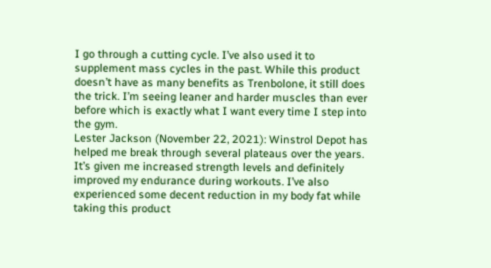I go through a cutting cycle. I’ve also used it to supplement mass cycles in the past. While this product doesn’t have as many benefits as Trenbolone, it still does the trick. I’m seeing leaner and harder muscles than ever before which is exactly what I want every time I step into the gym.
Lester Jackson (November 22, 2021): Winstrol Depot has helped me break through several plateaus over the years. It’s given me increased strength levels and definitely improved my endurance during workouts. I’ve also experienced some decent reduction in my body fat while taking this product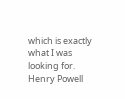which is exactly what I was looking for.
Henry Powell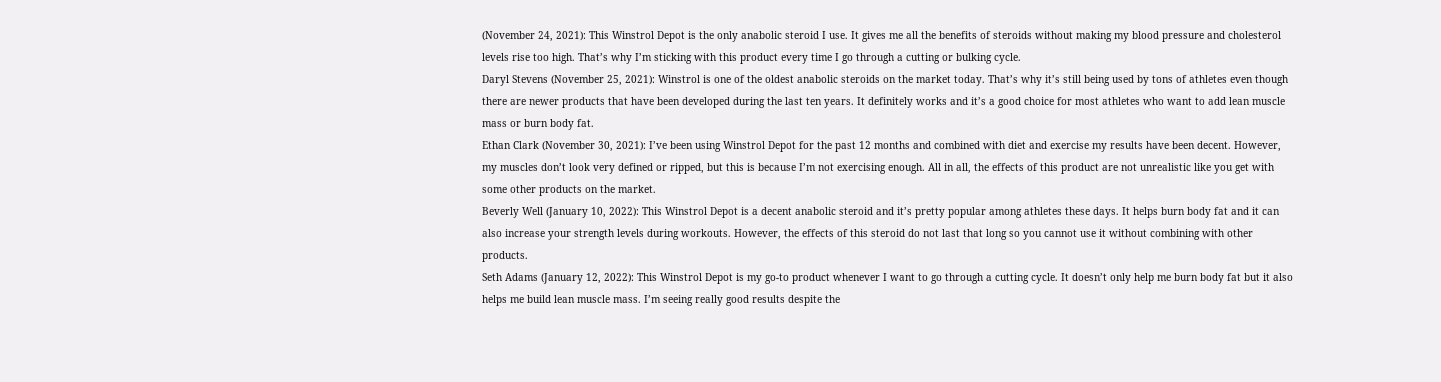(November 24, 2021): This Winstrol Depot is the only anabolic steroid I use. It gives me all the benefits of steroids without making my blood pressure and cholesterol levels rise too high. That’s why I’m sticking with this product every time I go through a cutting or bulking cycle.
Daryl Stevens (November 25, 2021): Winstrol is one of the oldest anabolic steroids on the market today. That’s why it’s still being used by tons of athletes even though there are newer products that have been developed during the last ten years. It definitely works and it’s a good choice for most athletes who want to add lean muscle mass or burn body fat.
Ethan Clark (November 30, 2021): I’ve been using Winstrol Depot for the past 12 months and combined with diet and exercise my results have been decent. However, my muscles don’t look very defined or ripped, but this is because I’m not exercising enough. All in all, the effects of this product are not unrealistic like you get with some other products on the market.
Beverly Well (January 10, 2022): This Winstrol Depot is a decent anabolic steroid and it’s pretty popular among athletes these days. It helps burn body fat and it can also increase your strength levels during workouts. However, the effects of this steroid do not last that long so you cannot use it without combining with other products.
Seth Adams (January 12, 2022): This Winstrol Depot is my go-to product whenever I want to go through a cutting cycle. It doesn’t only help me burn body fat but it also helps me build lean muscle mass. I’m seeing really good results despite the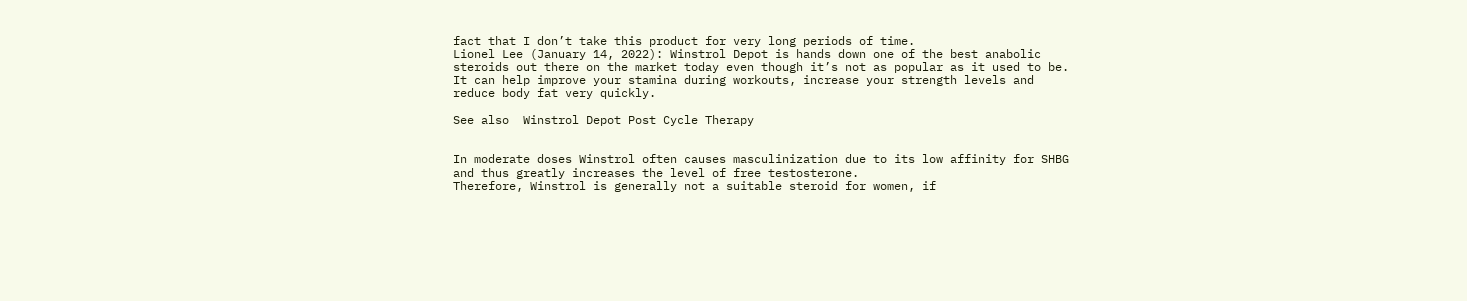fact that I don’t take this product for very long periods of time.
Lionel Lee (January 14, 2022): Winstrol Depot is hands down one of the best anabolic steroids out there on the market today even though it’s not as popular as it used to be. It can help improve your stamina during workouts, increase your strength levels and reduce body fat very quickly.

See also  Winstrol Depot Post Cycle Therapy


In moderate doses Winstrol often causes masculinization due to its low affinity for SHBG and thus greatly increases the level of free testosterone.
Therefore, Winstrol is generally not a suitable steroid for women, if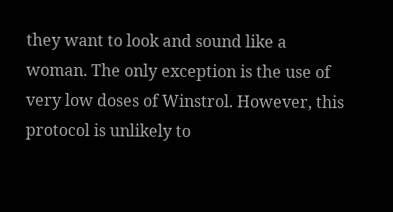they want to look and sound like a woman. The only exception is the use of very low doses of Winstrol. However, this protocol is unlikely to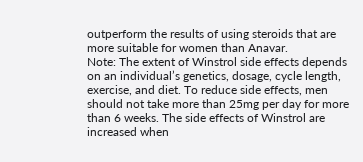outperform the results of using steroids that are more suitable for women than Anavar.
Note: The extent of Winstrol side effects depends on an individual’s genetics, dosage, cycle length, exercise, and diet. To reduce side effects, men should not take more than 25mg per day for more than 6 weeks. The side effects of Winstrol are increased when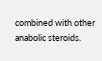combined with other anabolic steroids.